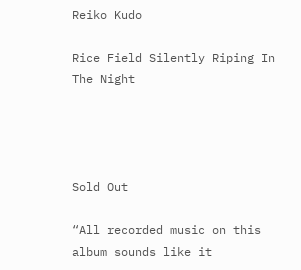Reiko Kudo

Rice Field Silently Riping In The Night




Sold Out

“All recorded music on this album sounds like it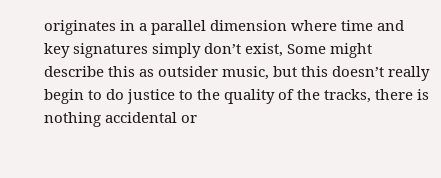originates in a parallel dimension where time and key signatures simply don’t exist, Some might describe this as outsider music, but this doesn’t really begin to do justice to the quality of the tracks, there is nothing accidental or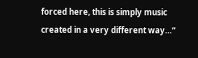forced here, this is simply music created in a very different way…”